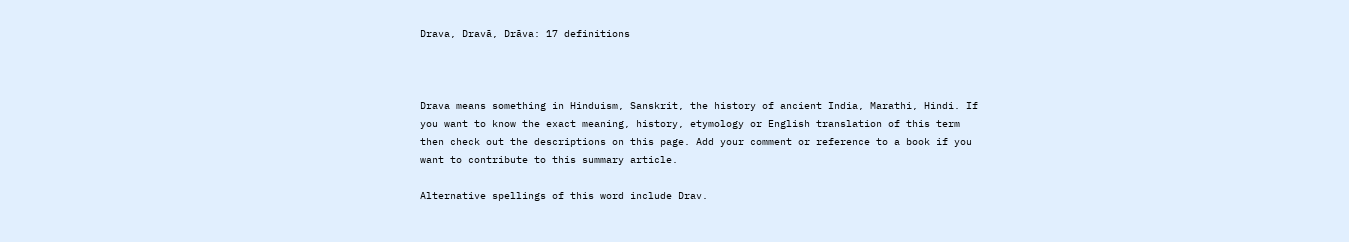Drava, Dravā, Drāva: 17 definitions



Drava means something in Hinduism, Sanskrit, the history of ancient India, Marathi, Hindi. If you want to know the exact meaning, history, etymology or English translation of this term then check out the descriptions on this page. Add your comment or reference to a book if you want to contribute to this summary article.

Alternative spellings of this word include Drav.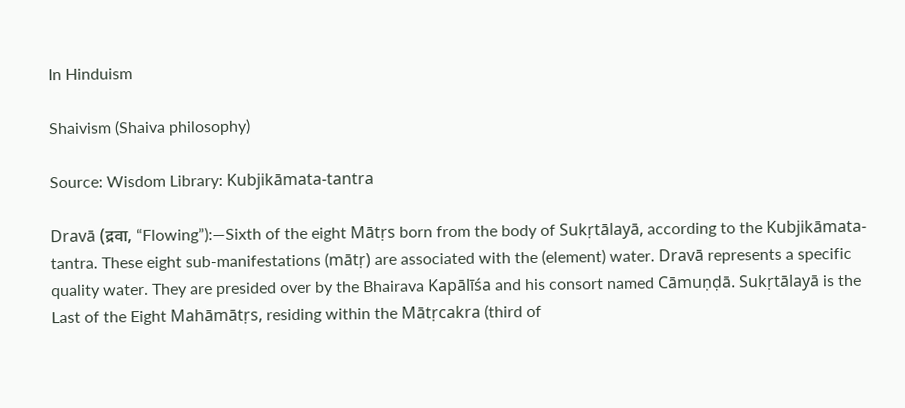In Hinduism

Shaivism (Shaiva philosophy)

Source: Wisdom Library: Kubjikāmata-tantra

Dravā (द्रवा, “Flowing”):—Sixth of the eight Mātṛs born from the body of Sukṛtālayā, according to the Kubjikāmata-tantra. These eight sub-manifestations (mātṛ) are associated with the (element) water. Dravā represents a specific quality water. They are presided over by the Bhairava Kapālīśa and his consort named Cāmuṇḍā. Sukṛtālayā is the Last of the Eight Mahāmātṛs, residing within the Mātṛcakra (third of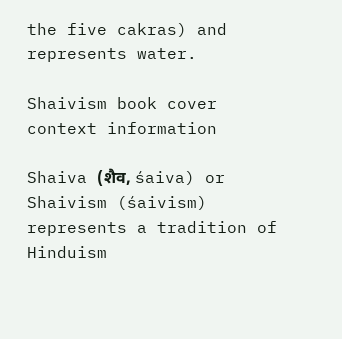the five cakras) and represents water.

Shaivism book cover
context information

Shaiva (शैव, śaiva) or Shaivism (śaivism) represents a tradition of Hinduism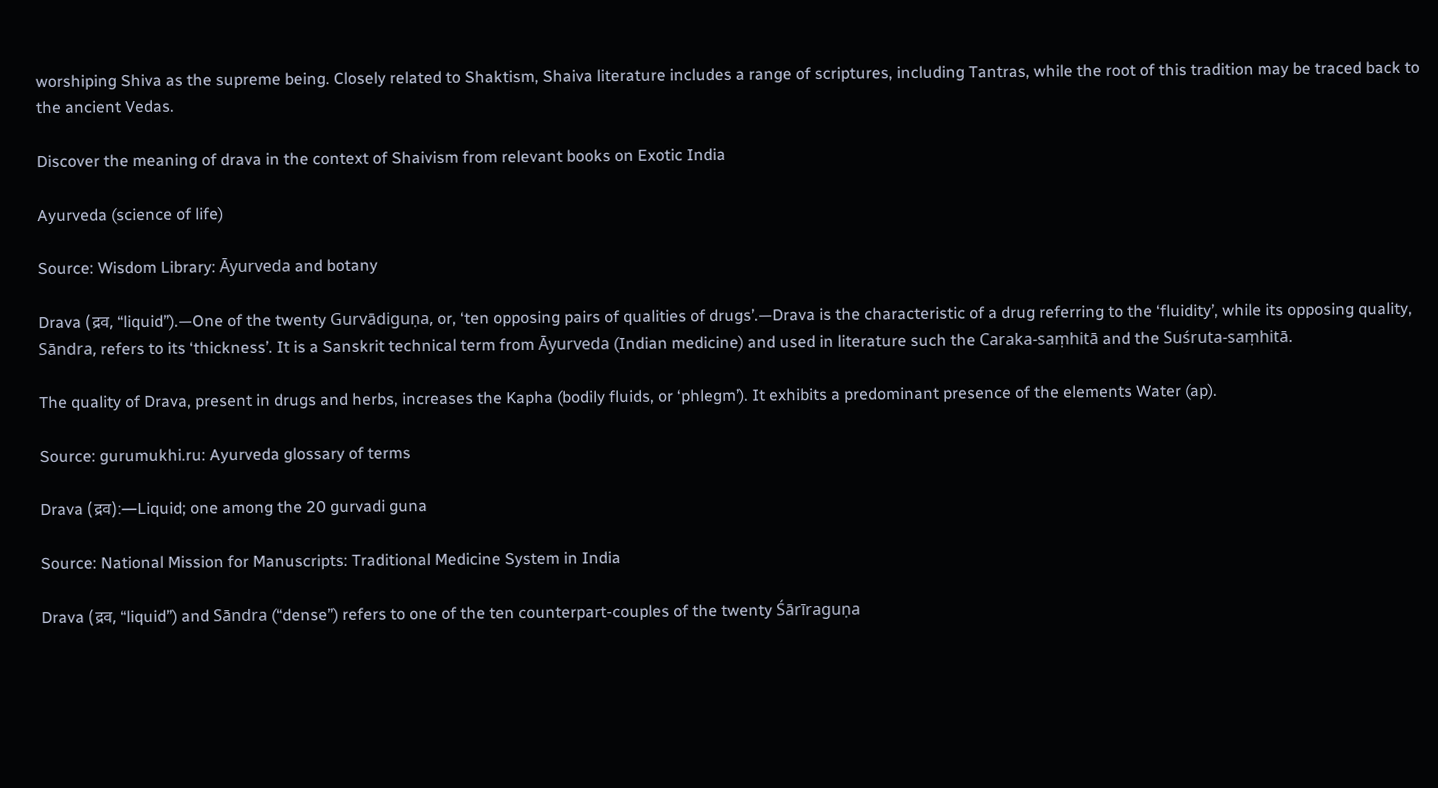worshiping Shiva as the supreme being. Closely related to Shaktism, Shaiva literature includes a range of scriptures, including Tantras, while the root of this tradition may be traced back to the ancient Vedas.

Discover the meaning of drava in the context of Shaivism from relevant books on Exotic India

Ayurveda (science of life)

Source: Wisdom Library: Āyurveda and botany

Drava (द्रव, “liquid”).—One of the twenty Gurvādiguṇa, or, ‘ten opposing pairs of qualities of drugs’.—Drava is the characteristic of a drug referring to the ‘fluidity’, while its opposing quality, Sāndra, refers to its ‘thickness’. It is a Sanskrit technical term from Āyurveda (Indian medicine) and used in literature such the Caraka-saṃhitā and the Suśruta-saṃhitā.

The quality of Drava, present in drugs and herbs, increases the Kapha (bodily fluids, or ‘phlegm’). It exhibits a predominant presence of the elements Water (ap).

Source: gurumukhi.ru: Ayurveda glossary of terms

Drava (द्रव):—Liquid; one among the 20 gurvadi guna

Source: National Mission for Manuscripts: Traditional Medicine System in India

Drava (द्रव, “liquid”) and Sāndra (“dense”) refers to one of the ten counterpart-couples of the twenty Śārīraguṇa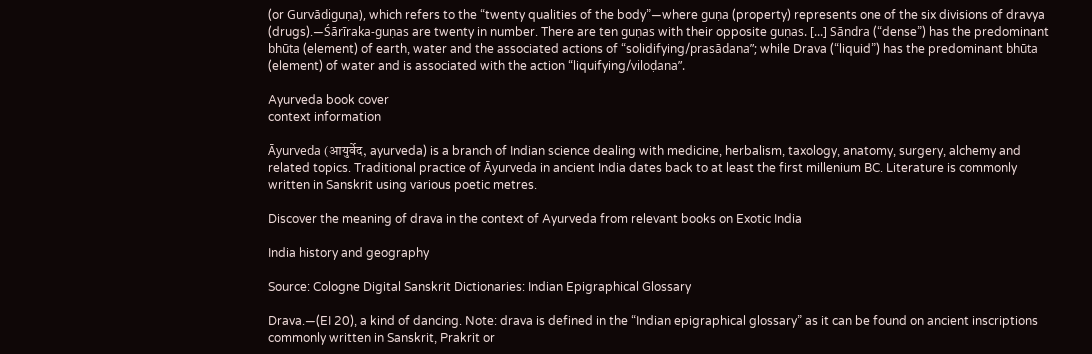(or Gurvādiguṇa), which refers to the “twenty qualities of the body”—where guṇa (property) represents one of the six divisions of dravya (drugs).—Śārīraka-guṇas are twenty in number. There are ten guṇas with their opposite guṇas. [...] Sāndra (“dense”) has the predominant bhūta (element) of earth, water and the associated actions of “solidifying/prasādana”; while Drava (“liquid”) has the predominant bhūta (element) of water and is associated with the action “liquifying/viloḍana”.

Ayurveda book cover
context information

Āyurveda (आयुर्वेद, ayurveda) is a branch of Indian science dealing with medicine, herbalism, taxology, anatomy, surgery, alchemy and related topics. Traditional practice of Āyurveda in ancient India dates back to at least the first millenium BC. Literature is commonly written in Sanskrit using various poetic metres.

Discover the meaning of drava in the context of Ayurveda from relevant books on Exotic India

India history and geography

Source: Cologne Digital Sanskrit Dictionaries: Indian Epigraphical Glossary

Drava.—(EI 20), a kind of dancing. Note: drava is defined in the “Indian epigraphical glossary” as it can be found on ancient inscriptions commonly written in Sanskrit, Prakrit or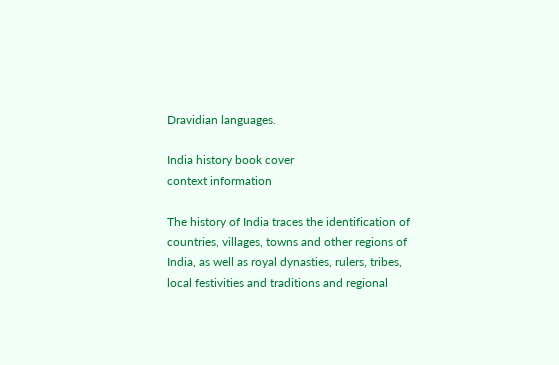Dravidian languages.

India history book cover
context information

The history of India traces the identification of countries, villages, towns and other regions of India, as well as royal dynasties, rulers, tribes, local festivities and traditions and regional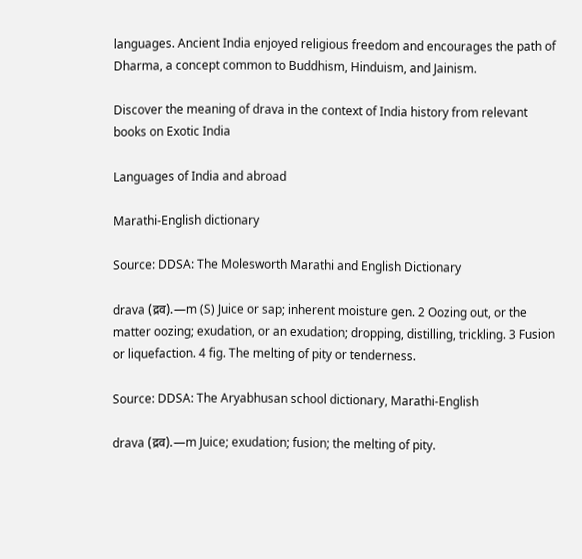languages. Ancient India enjoyed religious freedom and encourages the path of Dharma, a concept common to Buddhism, Hinduism, and Jainism.

Discover the meaning of drava in the context of India history from relevant books on Exotic India

Languages of India and abroad

Marathi-English dictionary

Source: DDSA: The Molesworth Marathi and English Dictionary

drava (द्रव).—m (S) Juice or sap; inherent moisture gen. 2 Oozing out, or the matter oozing; exudation, or an exudation; dropping, distilling, trickling. 3 Fusion or liquefaction. 4 fig. The melting of pity or tenderness.

Source: DDSA: The Aryabhusan school dictionary, Marathi-English

drava (द्रव).—m Juice; exudation; fusion; the melting of pity.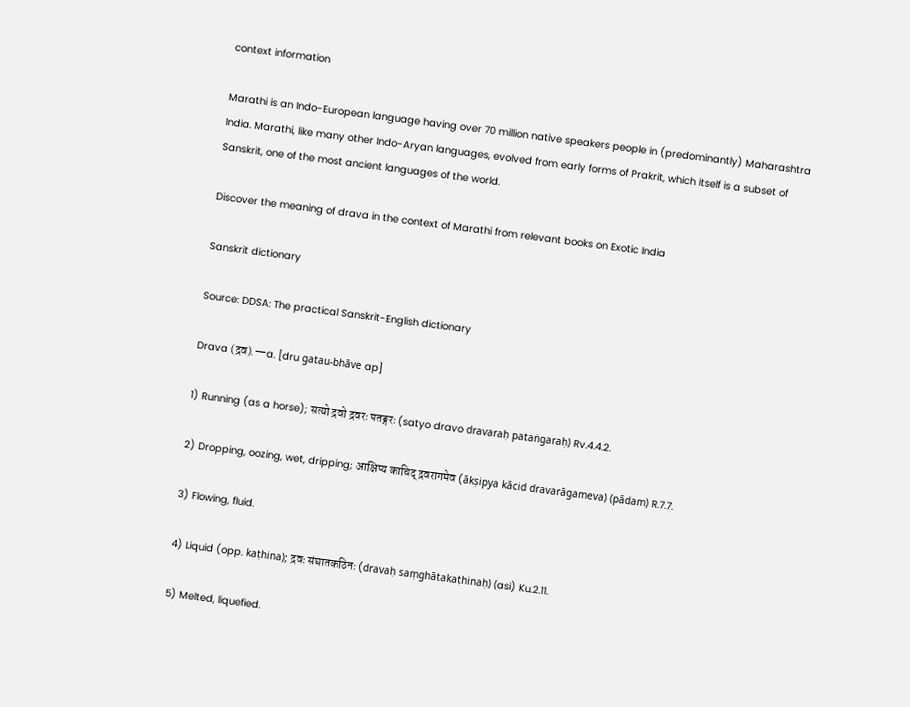context information

Marathi is an Indo-European language having over 70 million native speakers people in (predominantly) Maharashtra India. Marathi, like many other Indo-Aryan languages, evolved from early forms of Prakrit, which itself is a subset of Sanskrit, one of the most ancient languages of the world.

Discover the meaning of drava in the context of Marathi from relevant books on Exotic India

Sanskrit dictionary

Source: DDSA: The practical Sanskrit-English dictionary

Drava (द्रव).—a. [dru gatau-bhāve ap]

1) Running (as a horse); सत्यो द्रवो द्रवरः पतङ्गरः (satyo dravo dravaraḥ pataṅgaraḥ) Rv.4.4.2.

2) Dropping, oozing, wet, dripping; आक्षिप्य काचिद् द्रवरागमेव (ākṣipya kācid dravarāgameva) (pādam) R.7.7.

3) Flowing, fluid.

4) Liquid (opp. kaṭhina); द्रवः संघातकठिनः (dravaḥ saṃghātakaṭhinaḥ) (asi) Ku.2.11.

5) Melted, liquefied.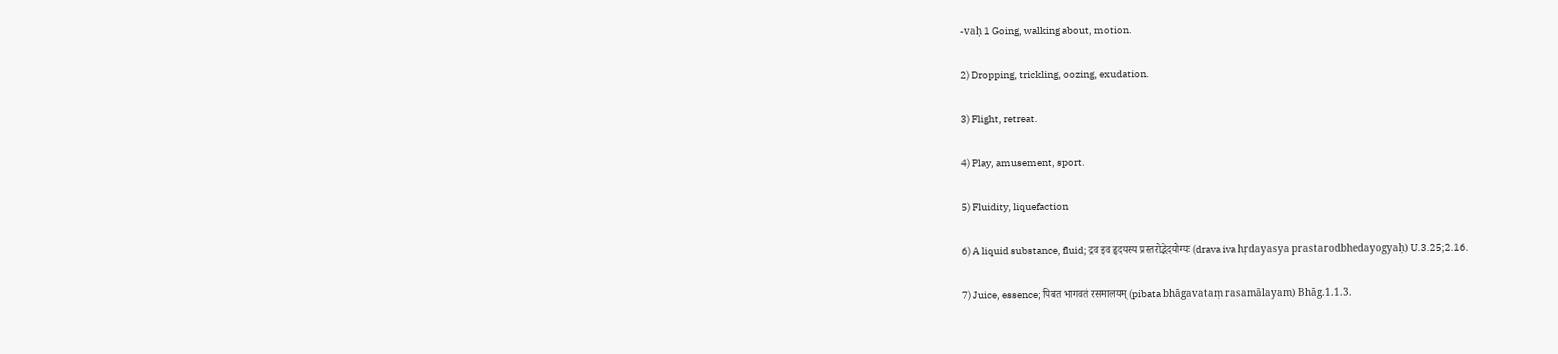-vaḥ 1 Going, walking about, motion.

2) Dropping, trickling, oozing, exudation.

3) Flight, retreat.

4) Play, amusement, sport.

5) Fluidity, liquefaction

6) A liquid substance, fluid; द्रव इव हृदयस्य प्रस्तरोद्भेदयोग्यः (drava iva hṛdayasya prastarodbhedayogyaḥ) U.3.25;2.16.

7) Juice, essence; पिबत भागवतं रसमालयम् (pibata bhāgavataṃ rasamālayam) Bhāg.1.1.3.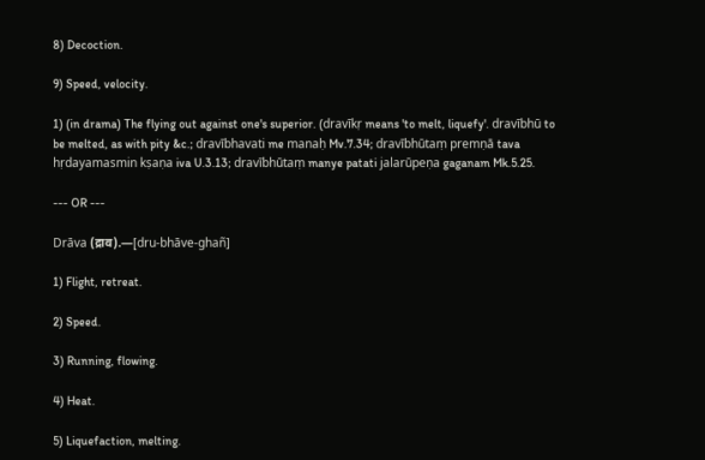8) Decoction.

9) Speed, velocity.

1) (in drama) The flying out against one's superior. (dravīkṛ means 'to melt, liquefy'. dravībhū to be melted, as with pity &c.; dravībhavati me manaḥ Mv.7.34; dravībhūtaṃ premṇā tava hṛdayamasmin kṣaṇa iva U.3.13; dravībhūtaṃ manye patati jalarūpeṇa gaganam Mk.5.25.

--- OR ---

Drāva (द्राव).—[dru-bhāve-ghañ]

1) Flight, retreat.

2) Speed.

3) Running, flowing.

4) Heat.

5) Liquefaction, melting.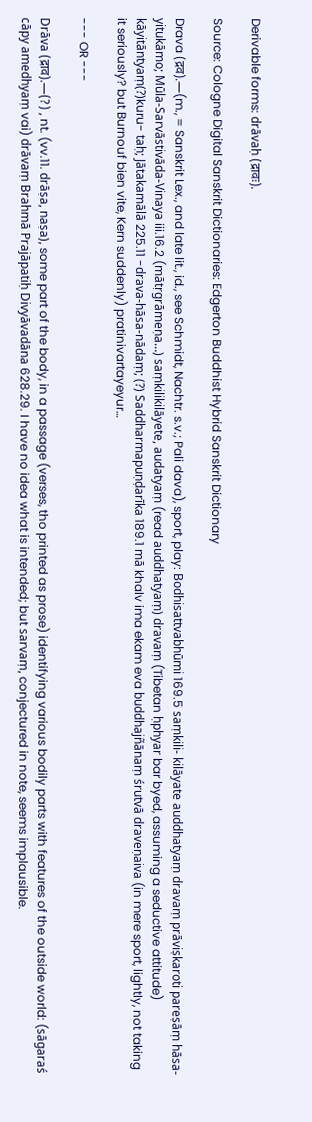Derivable forms: drāvaḥ (द्रावः).

Source: Cologne Digital Sanskrit Dictionaries: Edgerton Buddhist Hybrid Sanskrit Dictionary

Drava (द्रव).—(m., = Sanskrit Lex., and late lit., id., see Schmidt, Nachtr. s.v.; Pali dava), sport, play: Bodhisattvabhūmi 169.5 saṃkili- kilāyate auddhatyaṃ dravaṃ prāviṣkaroti pareṣāṃ hāsa- yitukāmo; Mūla-Sarvāstivāda-Vinaya iii.16.2 (mātṛgrāmeṇa…) saṃkilikilāyete, audatyaṃ (read auddhatyaṃ) dravaṃ (Tibetan ḥphyar bar byed, assuming a seductive attitude) kāyitāntyaṃ(?)kuru- taḥ; Jātakamālā 225.11 -drava-hāsa-nādaṃ; (?) Saddharmapuṇḍarīka 189.1 mā khalv ima ekam eva buddhajñānaṃ śrutvā draveṇaiva (in mere sport, lightly, not taking it seriously? but Burnouf bien vite, Kern suddenly) pratinivartayeyur…

--- OR ---

Drāva (द्राव).—(?) , nt. (vv.11. drāṣa, naṣa), some part of the body, in a passage (verses, tho printed as prose) identifying various bodily parts with features of the outside world: (sāgaraś cāpy amedhyaṃ vai) drāvaṃ Brahmā Prajāpatiḥ Divyāvadāna 628.29. I have no idea what is intended; but sarvaṃ, conjectured in note, seems implausible.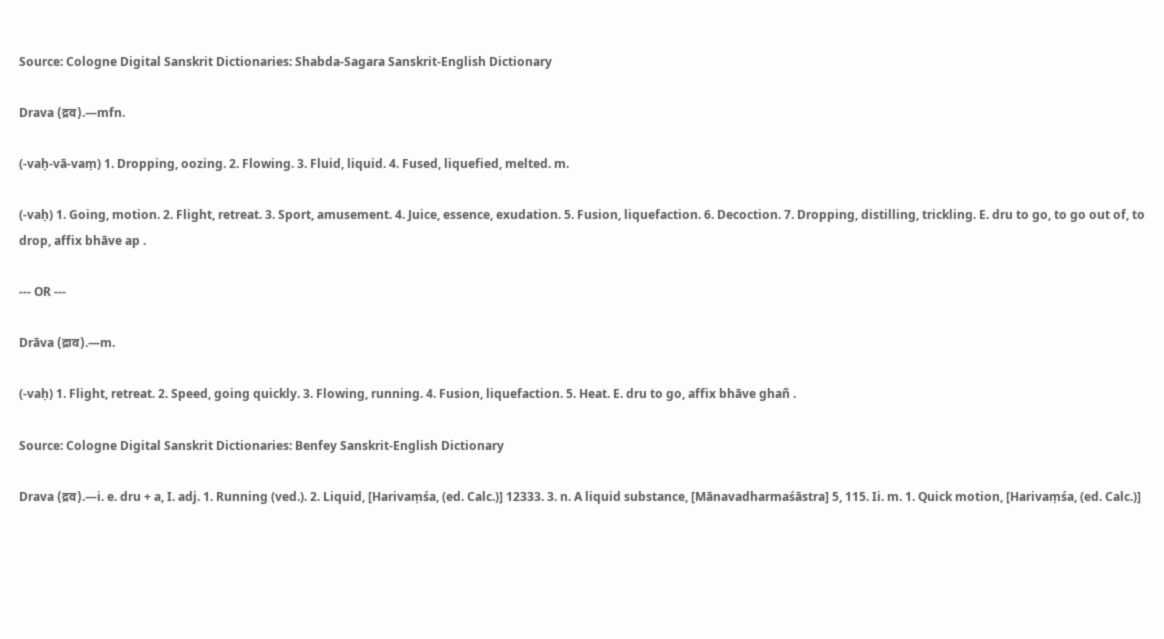Source: Cologne Digital Sanskrit Dictionaries: Shabda-Sagara Sanskrit-English Dictionary

Drava (द्रव).—mfn.

(-vaḥ-vā-vaṃ) 1. Dropping, oozing. 2. Flowing. 3. Fluid, liquid. 4. Fused, liquefied, melted. m.

(-vaḥ) 1. Going, motion. 2. Flight, retreat. 3. Sport, amusement. 4. Juice, essence, exudation. 5. Fusion, liquefaction. 6. Decoction. 7. Dropping, distilling, trickling. E. dru to go, to go out of, to drop, affix bhāve ap .

--- OR ---

Drāva (द्राव).—m.

(-vaḥ) 1. Flight, retreat. 2. Speed, going quickly. 3. Flowing, running. 4. Fusion, liquefaction. 5. Heat. E. dru to go, affix bhāve ghañ .

Source: Cologne Digital Sanskrit Dictionaries: Benfey Sanskrit-English Dictionary

Drava (द्रव).—i. e. dru + a, I. adj. 1. Running (ved.). 2. Liquid, [Harivaṃśa, (ed. Calc.)] 12333. 3. n. A liquid substance, [Mānavadharmaśāstra] 5, 115. Ii. m. 1. Quick motion, [Harivaṃśa, (ed. Calc.)]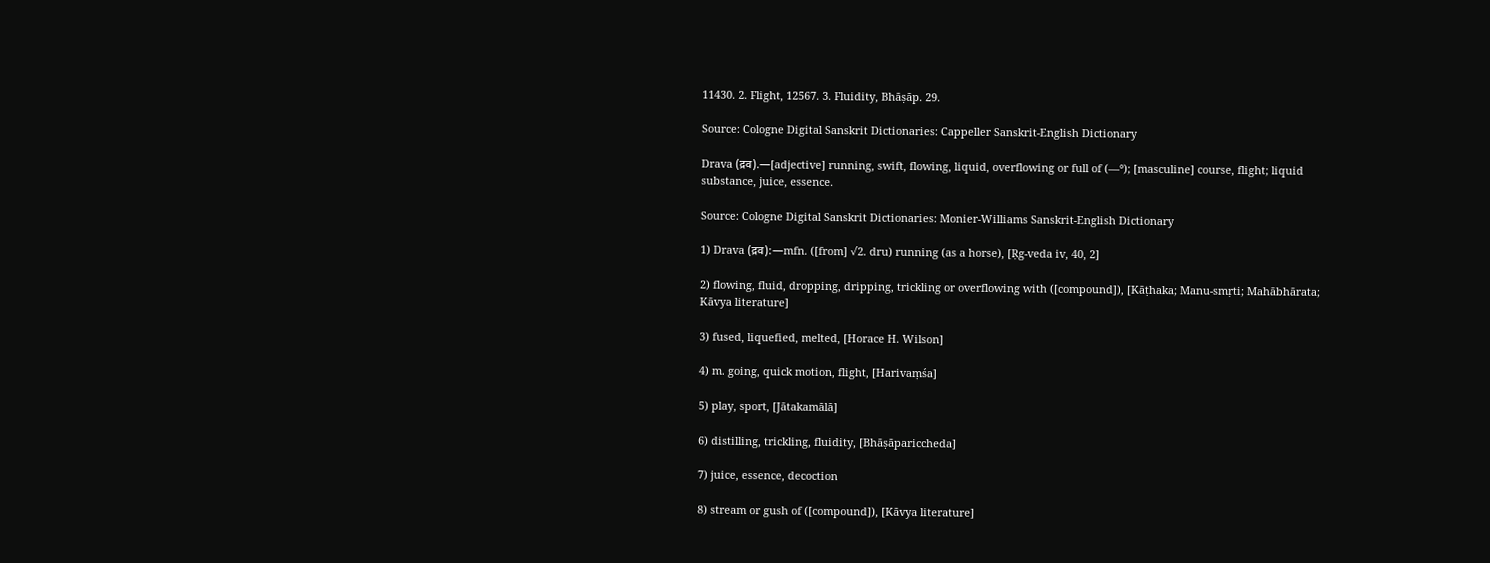11430. 2. Flight, 12567. 3. Fluidity, Bhāṣāp. 29.

Source: Cologne Digital Sanskrit Dictionaries: Cappeller Sanskrit-English Dictionary

Drava (द्रव).—[adjective] running, swift, flowing, liquid, overflowing or full of (—°); [masculine] course, flight; liquid substance, juice, essence.

Source: Cologne Digital Sanskrit Dictionaries: Monier-Williams Sanskrit-English Dictionary

1) Drava (द्रव):—mfn. ([from] √2. dru) running (as a horse), [Ṛg-veda iv, 40, 2]

2) flowing, fluid, dropping, dripping, trickling or overflowing with ([compound]), [Kāṭhaka; Manu-smṛti; Mahābhārata; Kāvya literature]

3) fused, liquefied, melted, [Horace H. Wilson]

4) m. going, quick motion, flight, [Harivaṃśa]

5) play, sport, [Jātakamālā]

6) distilling, trickling, fluidity, [Bhāṣāpariccheda]

7) juice, essence, decoction

8) stream or gush of ([compound]), [Kāvya literature]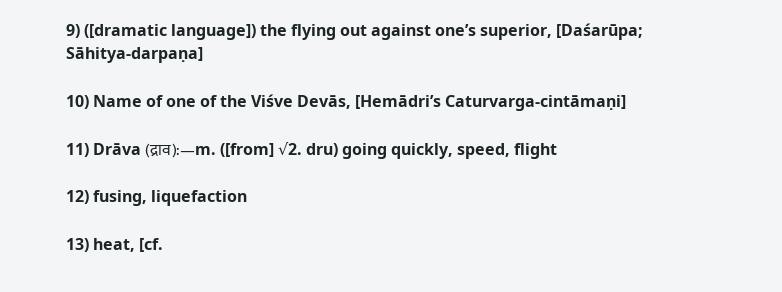9) ([dramatic language]) the flying out against one’s superior, [Daśarūpa; Sāhitya-darpaṇa]

10) Name of one of the Viśve Devās, [Hemādri’s Caturvarga-cintāmaṇi]

11) Drāva (द्राव):—m. ([from] √2. dru) going quickly, speed, flight

12) fusing, liquefaction

13) heat, [cf.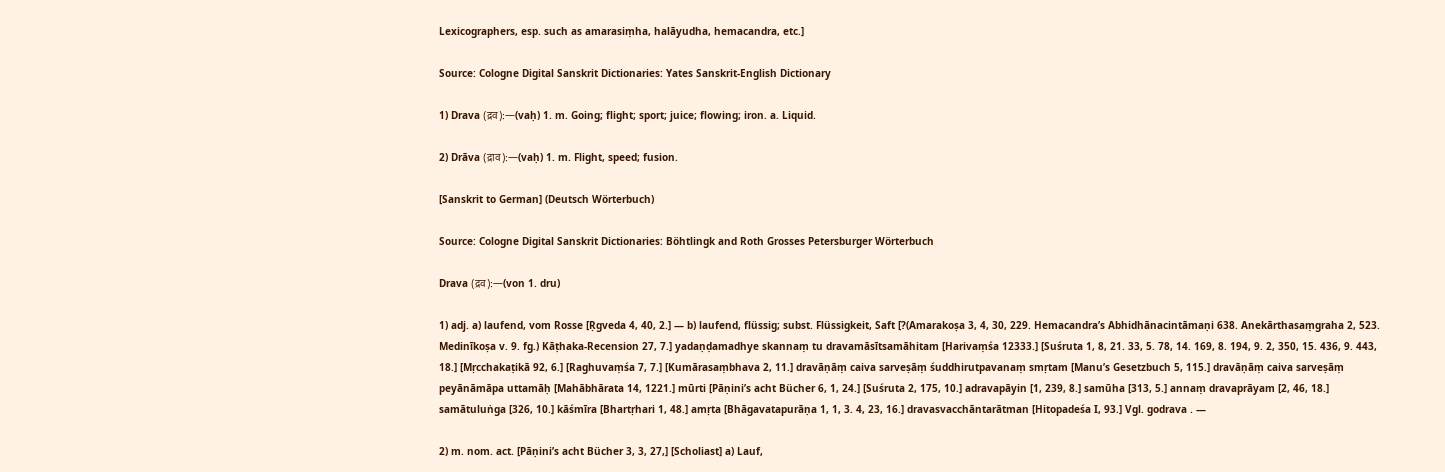Lexicographers, esp. such as amarasiṃha, halāyudha, hemacandra, etc.]

Source: Cologne Digital Sanskrit Dictionaries: Yates Sanskrit-English Dictionary

1) Drava (द्रव):—(vaḥ) 1. m. Going; flight; sport; juice; flowing; iron. a. Liquid.

2) Drāva (द्राव):—(vaḥ) 1. m. Flight, speed; fusion.

[Sanskrit to German] (Deutsch Wörterbuch)

Source: Cologne Digital Sanskrit Dictionaries: Böhtlingk and Roth Grosses Petersburger Wörterbuch

Drava (द्रव):—(von 1. dru)

1) adj. a) laufend, vom Rosse [Ṛgveda 4, 40, 2.] — b) laufend, flüssig; subst. Flüssigkeit, Saft [?(Amarakoṣa 3, 4, 30, 229. Hemacandra’s Abhidhānacintāmaṇi 638. Anekārthasaṃgraha 2, 523. Medinīkoṣa v. 9. fg.) Kāṭhaka-Recension 27, 7.] yadaṇḍamadhye skannaṃ tu dravamāsītsamāhitam [Harivaṃśa 12333.] [Suśruta 1, 8, 21. 33, 5. 78, 14. 169, 8. 194, 9. 2, 350, 15. 436, 9. 443, 18.] [Mṛcchakaṭikā 92, 6.] [Raghuvaṃśa 7, 7.] [Kumārasaṃbhava 2, 11.] dravāṇāṃ caiva sarveṣāṃ śuddhirutpavanaṃ smṛtam [Manu’s Gesetzbuch 5, 115.] dravāṇāṃ caiva sarveṣāṃ peyānāmāpa uttamāḥ [Mahābhārata 14, 1221.] mūrti [Pāṇini’s acht Bücher 6, 1, 24.] [Suśruta 2, 175, 10.] adravapāyin [1, 239, 8.] samūha [313, 5.] annaṃ dravaprāyam [2, 46, 18.] samātuluṅga [326, 10.] kāśmīra [Bhartṛhari 1, 48.] amṛta [Bhāgavatapurāṇa 1, 1, 3. 4, 23, 16.] dravasvacchāntarātman [Hitopadeśa I, 93.] Vgl. godrava . —

2) m. nom. act. [Pāṇini’s acht Bücher 3, 3, 27,] [Scholiast] a) Lauf,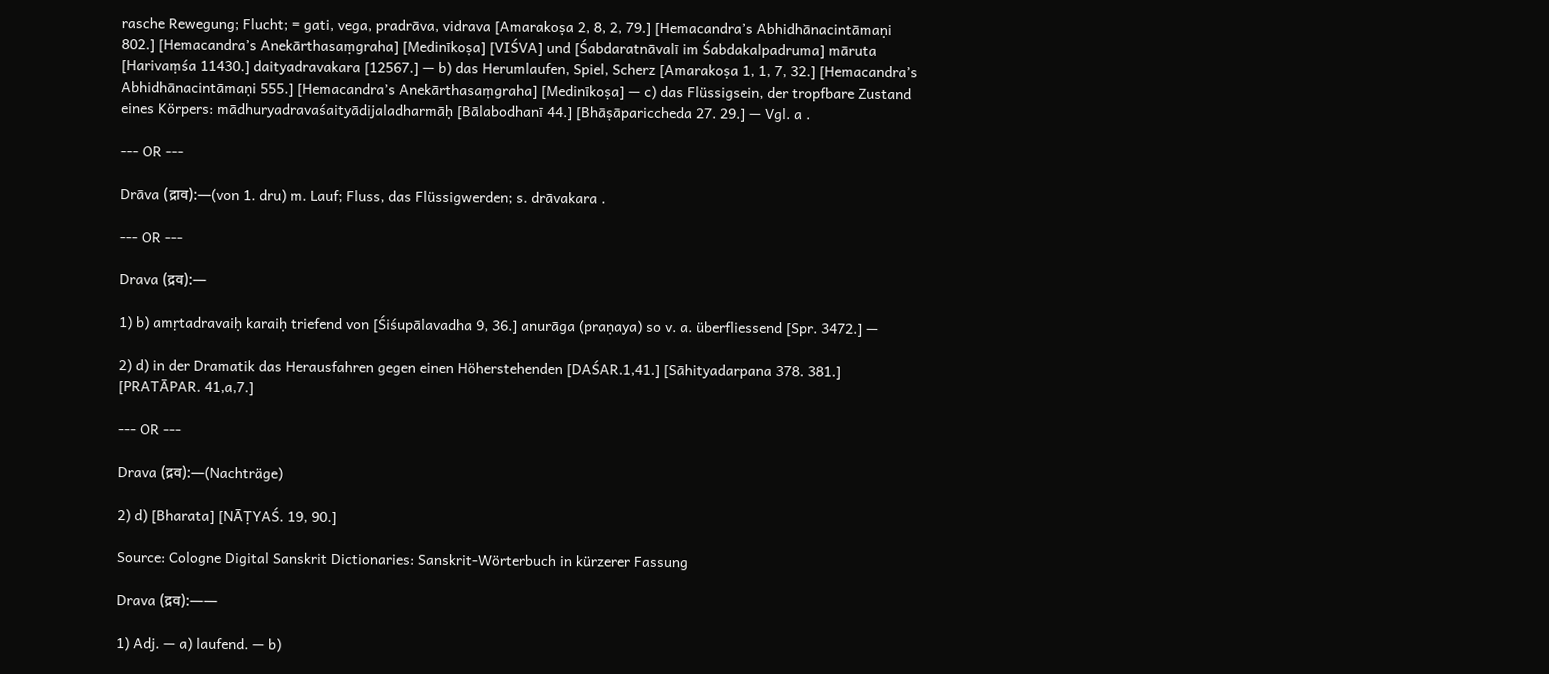rasche Rewegung; Flucht; = gati, vega, pradrāva, vidrava [Amarakoṣa 2, 8, 2, 79.] [Hemacandra’s Abhidhānacintāmaṇi 802.] [Hemacandra’s Anekārthasaṃgraha] [Medinīkoṣa] [VIŚVA] und [Śabdaratnāvalī im Śabdakalpadruma] māruta [Harivaṃśa 11430.] daityadravakara [12567.] — b) das Herumlaufen, Spiel, Scherz [Amarakoṣa 1, 1, 7, 32.] [Hemacandra’s Abhidhānacintāmaṇi 555.] [Hemacandra’s Anekārthasaṃgraha] [Medinīkoṣa] — c) das Flüssigsein, der tropfbare Zustand eines Körpers: mādhuryadravaśaityādijaladharmāḥ [Bālabodhanī 44.] [Bhāṣāpariccheda 27. 29.] — Vgl. a .

--- OR ---

Drāva (द्राव):—(von 1. dru) m. Lauf; Fluss, das Flüssigwerden; s. drāvakara .

--- OR ---

Drava (द्रव):—

1) b) amṛtadravaiḥ karaiḥ triefend von [Śiśupālavadha 9, 36.] anurāga (praṇaya) so v. a. überfliessend [Spr. 3472.] —

2) d) in der Dramatik das Herausfahren gegen einen Höherstehenden [DAŚAR.1,41.] [Sāhityadarpana 378. 381.] [PRATĀPAR. 41,a,7.]

--- OR ---

Drava (द्रव):—(Nachträge)

2) d) [Bharata] [NĀṬYAŚ. 19, 90.]

Source: Cologne Digital Sanskrit Dictionaries: Sanskrit-Wörterbuch in kürzerer Fassung

Drava (द्रव):——

1) Adj. — a) laufend. — b)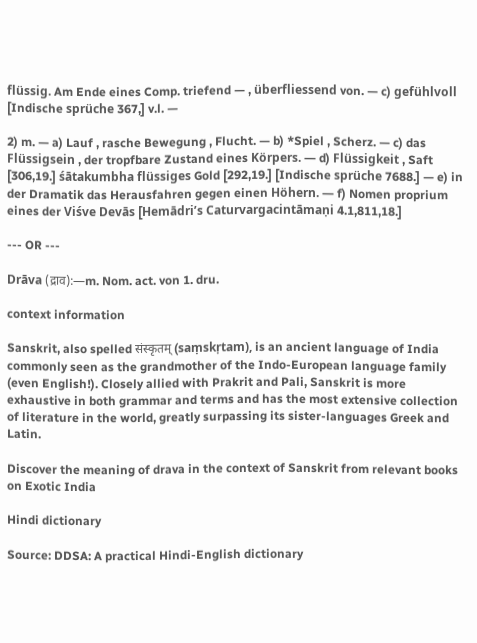flüssig. Am Ende eines Comp. triefend — , überfliessend von. — c) gefühlvoll [Indische sprüche 367,] v.l. —

2) m. — a) Lauf , rasche Bewegung , Flucht. — b) *Spiel , Scherz. — c) das Flüssigsein , der tropfbare Zustand eines Körpers. — d) Flüssigkeit , Saft [306,19.] śātakumbha flüssiges Gold [292,19.] [Indische sprüche 7688.] — e) in der Dramatik das Herausfahren gegen einen Höhern. — f) Nomen proprium eines der Viśve Devās [Hemādri’s Caturvargacintāmaṇi 4.1,811,18.]

--- OR ---

Drāva (द्राव):—m. Nom. act. von 1. dru.

context information

Sanskrit, also spelled संस्कृतम् (saṃskṛtam), is an ancient language of India commonly seen as the grandmother of the Indo-European language family (even English!). Closely allied with Prakrit and Pali, Sanskrit is more exhaustive in both grammar and terms and has the most extensive collection of literature in the world, greatly surpassing its sister-languages Greek and Latin.

Discover the meaning of drava in the context of Sanskrit from relevant books on Exotic India

Hindi dictionary

Source: DDSA: A practical Hindi-English dictionary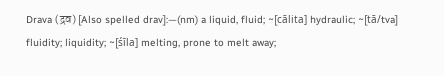Drava (द्रव) [Also spelled drav]:—(nm) a liquid, fluid; ~[cālita] hydraulic; ~[tā/tva] fluidity; liquidity; ~[śīla] melting, prone to melt away;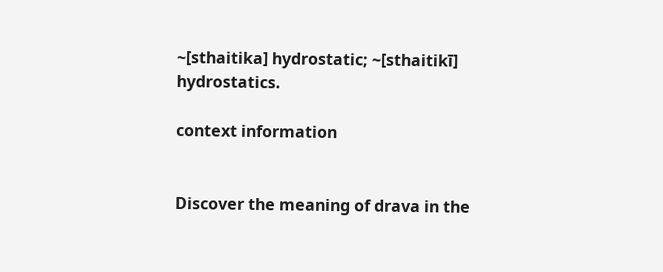~[sthaitika] hydrostatic; ~[sthaitikī] hydrostatics.

context information


Discover the meaning of drava in the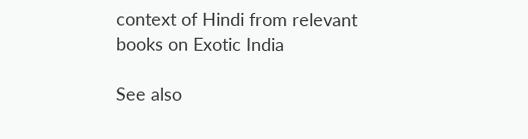context of Hindi from relevant books on Exotic India

See also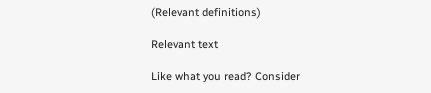(Relevant definitions)

Relevant text

Like what you read? Consider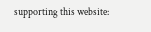supporting this website: